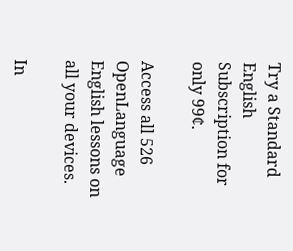Try a Standard English Subscription for only 99¢.

Access all 526 OpenLanguage English lessons on all your devices.

In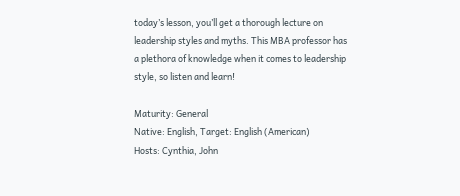today’s lesson, you’ll get a thorough lecture on leadership styles and myths. This MBA professor has a plethora of knowledge when it comes to leadership style, so listen and learn!

Maturity: General
Native: English, Target: English (American)
Hosts: Cynthia, John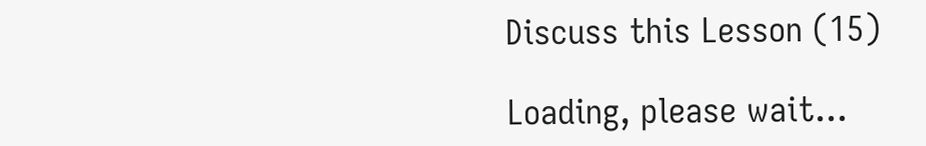Discuss this Lesson (15)

Loading, please wait...